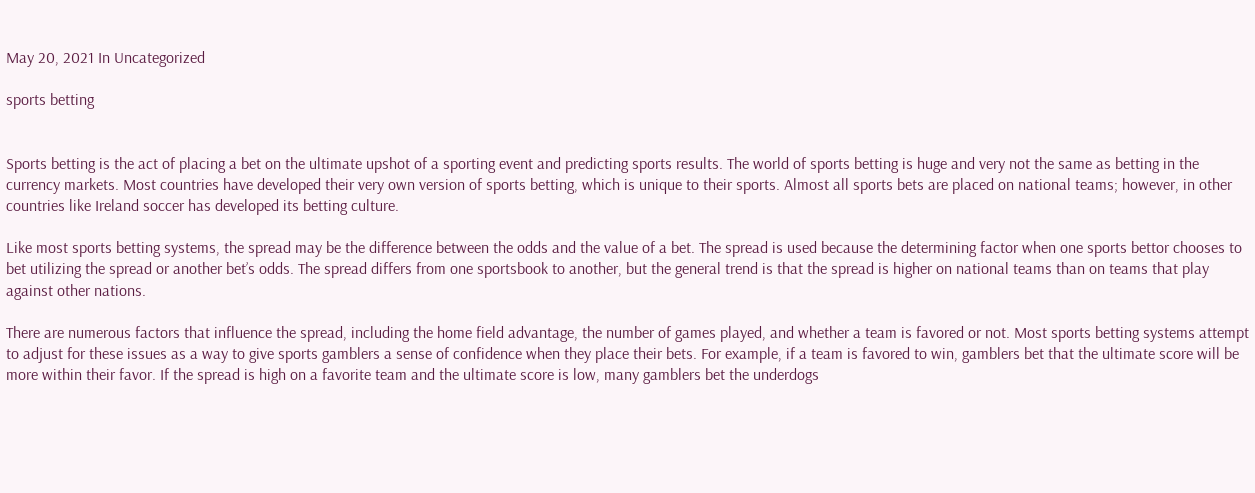May 20, 2021 In Uncategorized

sports betting


Sports betting is the act of placing a bet on the ultimate upshot of a sporting event and predicting sports results. The world of sports betting is huge and very not the same as betting in the currency markets. Most countries have developed their very own version of sports betting, which is unique to their sports. Almost all sports bets are placed on national teams; however, in other countries like Ireland soccer has developed its betting culture.

Like most sports betting systems, the spread may be the difference between the odds and the value of a bet. The spread is used because the determining factor when one sports bettor chooses to bet utilizing the spread or another bet’s odds. The spread differs from one sportsbook to another, but the general trend is that the spread is higher on national teams than on teams that play against other nations.

There are numerous factors that influence the spread, including the home field advantage, the number of games played, and whether a team is favored or not. Most sports betting systems attempt to adjust for these issues as a way to give sports gamblers a sense of confidence when they place their bets. For example, if a team is favored to win, gamblers bet that the ultimate score will be more within their favor. If the spread is high on a favorite team and the ultimate score is low, many gamblers bet the underdogs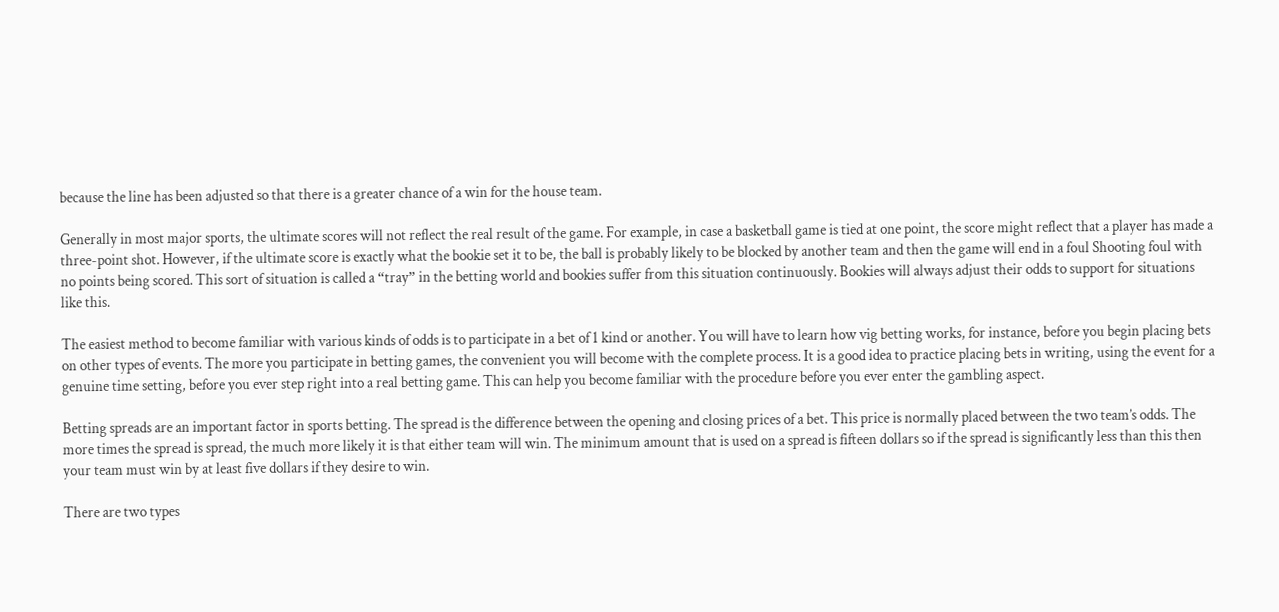because the line has been adjusted so that there is a greater chance of a win for the house team.

Generally in most major sports, the ultimate scores will not reflect the real result of the game. For example, in case a basketball game is tied at one point, the score might reflect that a player has made a three-point shot. However, if the ultimate score is exactly what the bookie set it to be, the ball is probably likely to be blocked by another team and then the game will end in a foul Shooting foul with no points being scored. This sort of situation is called a “tray” in the betting world and bookies suffer from this situation continuously. Bookies will always adjust their odds to support for situations like this.

The easiest method to become familiar with various kinds of odds is to participate in a bet of 1 kind or another. You will have to learn how vig betting works, for instance, before you begin placing bets on other types of events. The more you participate in betting games, the convenient you will become with the complete process. It is a good idea to practice placing bets in writing, using the event for a genuine time setting, before you ever step right into a real betting game. This can help you become familiar with the procedure before you ever enter the gambling aspect.

Betting spreads are an important factor in sports betting. The spread is the difference between the opening and closing prices of a bet. This price is normally placed between the two team’s odds. The more times the spread is spread, the much more likely it is that either team will win. The minimum amount that is used on a spread is fifteen dollars so if the spread is significantly less than this then your team must win by at least five dollars if they desire to win.

There are two types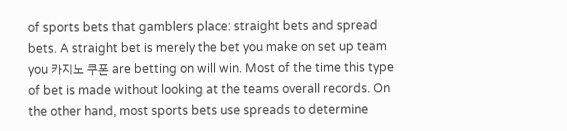of sports bets that gamblers place: straight bets and spread bets. A straight bet is merely the bet you make on set up team you 카지노 쿠폰 are betting on will win. Most of the time this type of bet is made without looking at the teams overall records. On the other hand, most sports bets use spreads to determine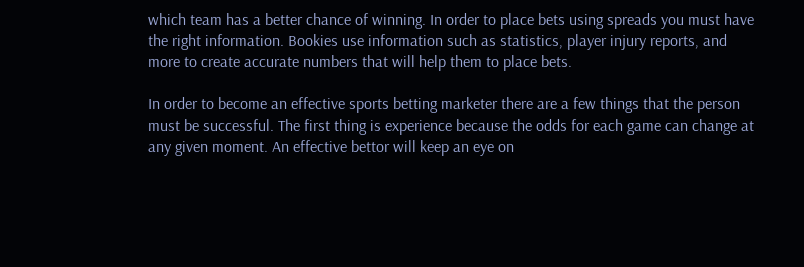which team has a better chance of winning. In order to place bets using spreads you must have the right information. Bookies use information such as statistics, player injury reports, and more to create accurate numbers that will help them to place bets.

In order to become an effective sports betting marketer there are a few things that the person must be successful. The first thing is experience because the odds for each game can change at any given moment. An effective bettor will keep an eye on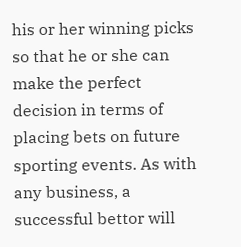his or her winning picks so that he or she can make the perfect decision in terms of placing bets on future sporting events. As with any business, a successful bettor will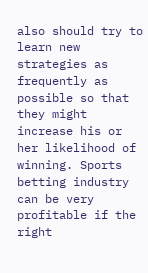also should try to learn new strategies as frequently as possible so that they might increase his or her likelihood of winning. Sports betting industry can be very profitable if the right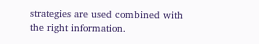strategies are used combined with the right information.